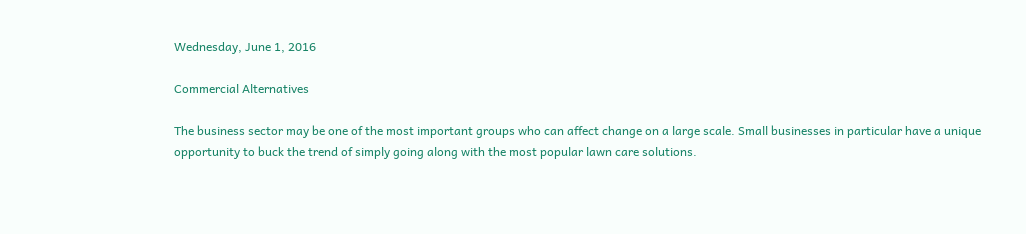Wednesday, June 1, 2016

Commercial Alternatives

The business sector may be one of the most important groups who can affect change on a large scale. Small businesses in particular have a unique opportunity to buck the trend of simply going along with the most popular lawn care solutions.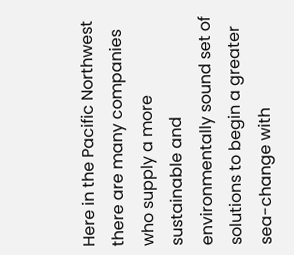Here in the Pacific Northwest there are many companies who supply a more sustainable and environmentally sound set of solutions to begin a greater sea-change with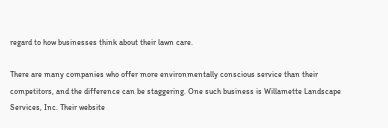regard to how businesses think about their lawn care.

There are many companies who offer more environmentally conscious service than their competitors, and the difference can be staggering. One such business is Willamette Landscape Services, Inc. Their website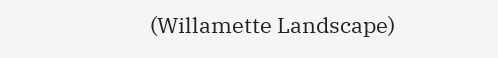(Willamette Landscape)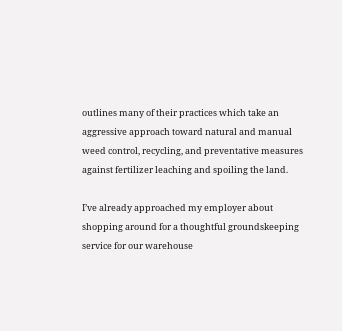outlines many of their practices which take an aggressive approach toward natural and manual weed control, recycling, and preventative measures against fertilizer leaching and spoiling the land.

I’ve already approached my employer about shopping around for a thoughtful groundskeeping service for our warehouse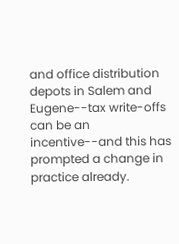and office distribution depots in Salem and Eugene--tax write-offs can be an incentive--and this has prompted a change in practice already.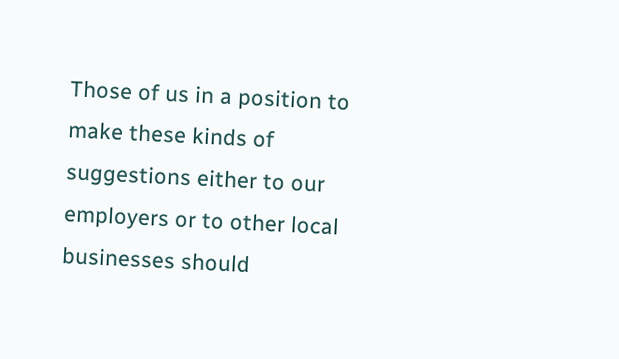Those of us in a position to make these kinds of suggestions either to our employers or to other local businesses should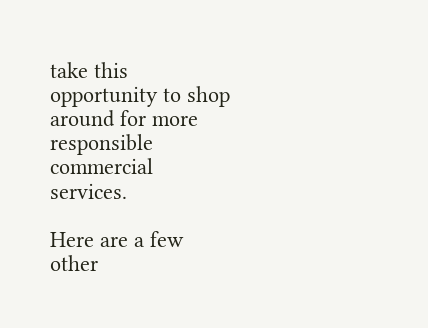take this opportunity to shop around for more responsible commercial services.

Here are a few other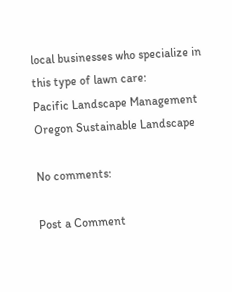local businesses who specialize in this type of lawn care:
Pacific Landscape Management
Oregon Sustainable Landscape

No comments:

Post a Comment